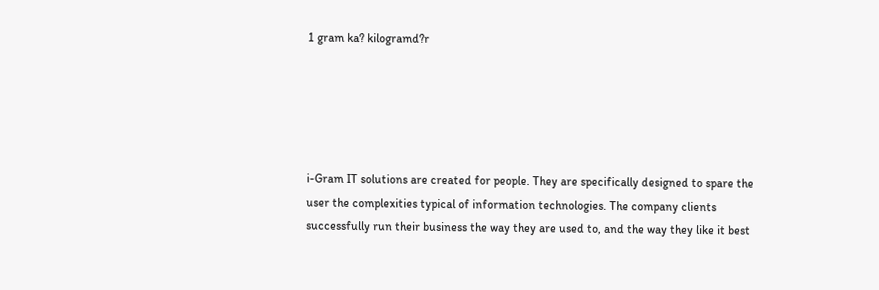1 gram ka? kilogramd?r





i-Gram IT solutions are created for people. They are specifically designed to spare the user the complexities typical of information technologies. The company clients successfully run their business the way they are used to, and the way they like it best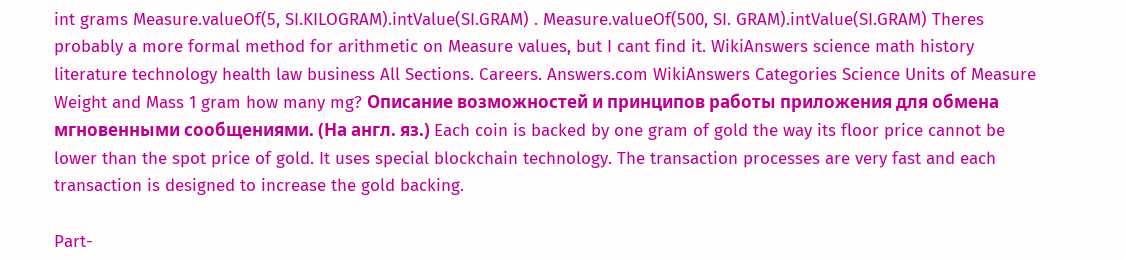int grams Measure.valueOf(5, SI.KILOGRAM).intValue(SI.GRAM) . Measure.valueOf(500, SI. GRAM).intValue(SI.GRAM) Theres probably a more formal method for arithmetic on Measure values, but I cant find it. WikiAnswers science math history literature technology health law business All Sections. Careers. Answers.com WikiAnswers Categories Science Units of Measure Weight and Mass 1 gram how many mg? Описание возможностей и принципов работы приложения для обмена мгновенными сообщениями. (На англ. яз.) Each coin is backed by one gram of gold the way its floor price cannot be lower than the spot price of gold. It uses special blockchain technology. The transaction processes are very fast and each transaction is designed to increase the gold backing.

Part-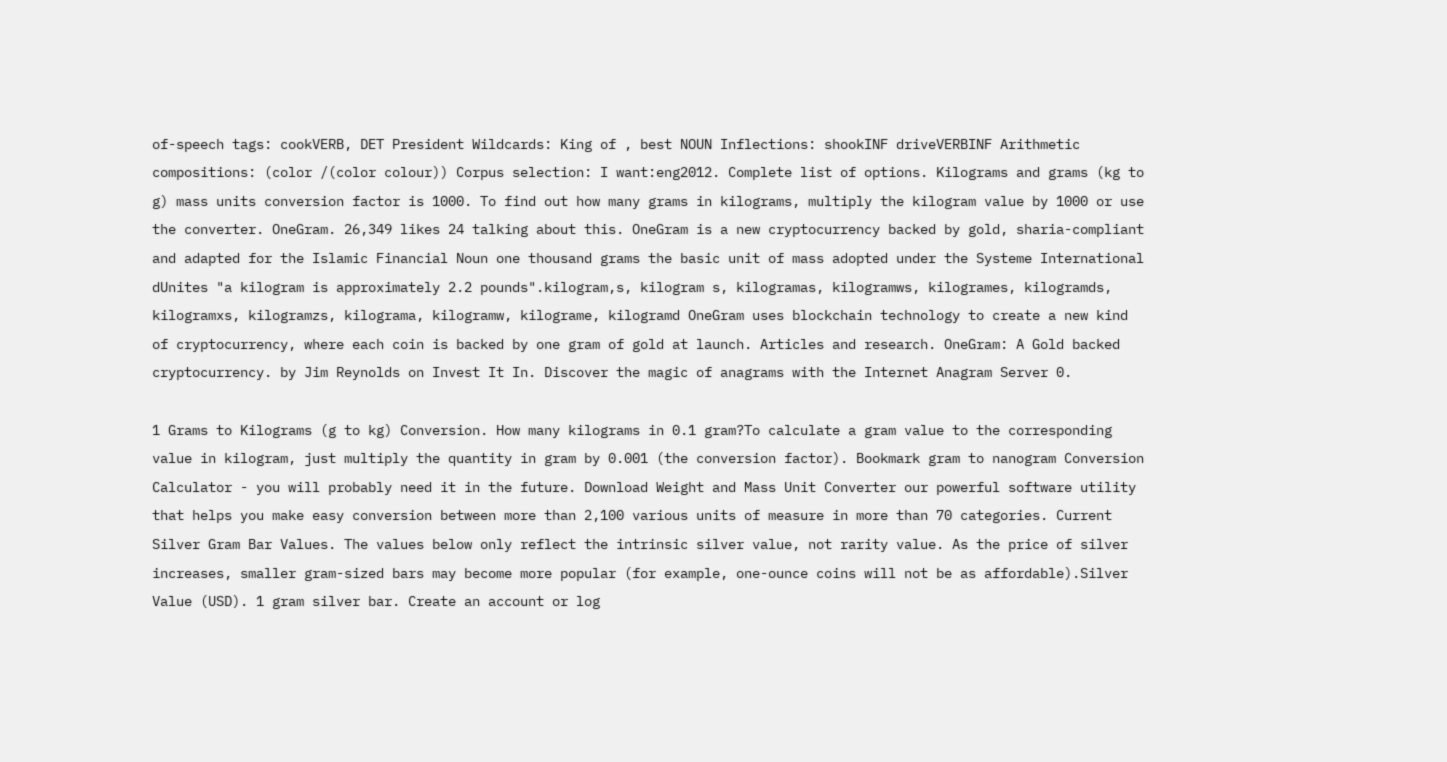of-speech tags: cookVERB, DET President Wildcards: King of , best NOUN Inflections: shookINF driveVERBINF Arithmetic compositions: (color /(color colour)) Corpus selection: I want:eng2012. Complete list of options. Kilograms and grams (kg to g) mass units conversion factor is 1000. To find out how many grams in kilograms, multiply the kilogram value by 1000 or use the converter. OneGram. 26,349 likes 24 talking about this. OneGram is a new cryptocurrency backed by gold, sharia-compliant and adapted for the Islamic Financial Noun one thousand grams the basic unit of mass adopted under the Systeme International dUnites "a kilogram is approximately 2.2 pounds".kilogram,s, kilogram s, kilogramas, kilogramws, kilogrames, kilogramds, kilogramxs, kilogramzs, kilograma, kilogramw, kilograme, kilogramd OneGram uses blockchain technology to create a new kind of cryptocurrency, where each coin is backed by one gram of gold at launch. Articles and research. OneGram: A Gold backed cryptocurrency. by Jim Reynolds on Invest It In. Discover the magic of anagrams with the Internet Anagram Server 0.

1 Grams to Kilograms (g to kg) Conversion. How many kilograms in 0.1 gram?To calculate a gram value to the corresponding value in kilogram, just multiply the quantity in gram by 0.001 (the conversion factor). Bookmark gram to nanogram Conversion Calculator - you will probably need it in the future. Download Weight and Mass Unit Converter our powerful software utility that helps you make easy conversion between more than 2,100 various units of measure in more than 70 categories. Current Silver Gram Bar Values. The values below only reflect the intrinsic silver value, not rarity value. As the price of silver increases, smaller gram-sized bars may become more popular (for example, one-ounce coins will not be as affordable).Silver Value (USD). 1 gram silver bar. Create an account or log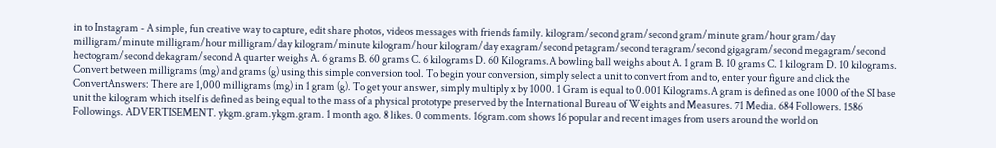in to Instagram - A simple, fun creative way to capture, edit share photos, videos messages with friends family. kilogram/second gram/second gram/minute gram/hour gram/day milligram/minute milligram/hour milligram/day kilogram/minute kilogram/hour kilogram/day exagram/second petagram/second teragram/second gigagram/second megagram/second hectogram/second dekagram/second A quarter weighs A. 6 grams B. 60 grams C. 6 kilograms D. 60 Kilograms.A bowling ball weighs about A. 1 gram B. 10 grams C. 1 kilogram D. 10 kilograms. Convert between milligrams (mg) and grams (g) using this simple conversion tool. To begin your conversion, simply select a unit to convert from and to, enter your figure and click the ConvertAnswers: There are 1,000 milligrams (mg) in 1 gram (g). To get your answer, simply multiply x by 1000. 1 Gram is equal to 0.001 Kilograms.A gram is defined as one 1000 of the SI base unit the kilogram which itself is defined as being equal to the mass of a physical prototype preserved by the International Bureau of Weights and Measures. 71 Media. 684 Followers. 1586 Followings. ADVERTISEMENT. ykgm.gram.ykgm.gram. 1 month ago. 8 likes. 0 comments. 16gram.com shows 16 popular and recent images from users around the world on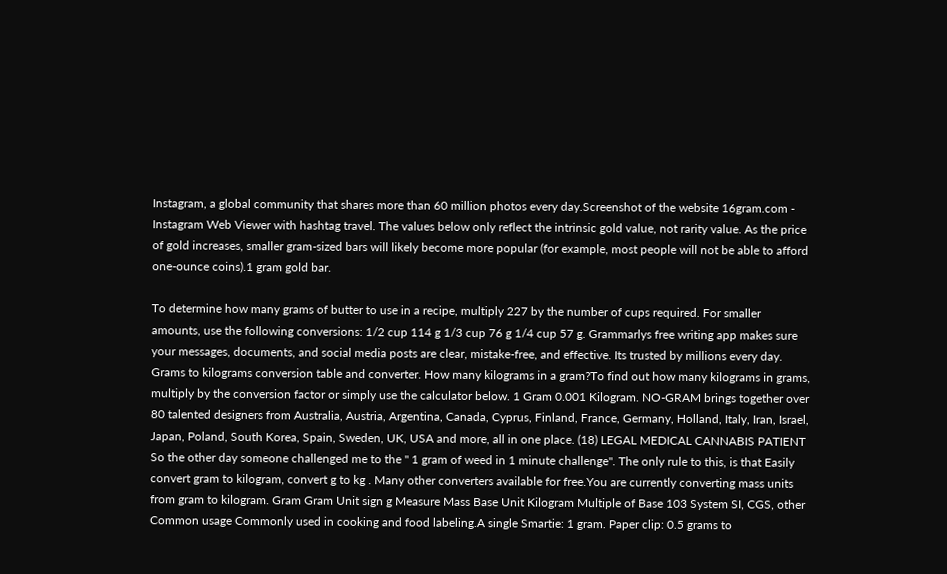Instagram, a global community that shares more than 60 million photos every day.Screenshot of the website 16gram.com - Instagram Web Viewer with hashtag travel. The values below only reflect the intrinsic gold value, not rarity value. As the price of gold increases, smaller gram-sized bars will likely become more popular (for example, most people will not be able to afford one-ounce coins).1 gram gold bar.

To determine how many grams of butter to use in a recipe, multiply 227 by the number of cups required. For smaller amounts, use the following conversions: 1/2 cup 114 g 1/3 cup 76 g 1/4 cup 57 g. Grammarlys free writing app makes sure your messages, documents, and social media posts are clear, mistake-free, and effective. Its trusted by millions every day. Grams to kilograms conversion table and converter. How many kilograms in a gram?To find out how many kilograms in grams, multiply by the conversion factor or simply use the calculator below. 1 Gram 0.001 Kilogram. NO-GRAM brings together over 80 talented designers from Australia, Austria, Argentina, Canada, Cyprus, Finland, France, Germany, Holland, Italy, Iran, Israel, Japan, Poland, South Korea, Spain, Sweden, UK, USA and more, all in one place. (18) LEGAL MEDICAL CANNABIS PATIENT So the other day someone challenged me to the " 1 gram of weed in 1 minute challenge". The only rule to this, is that Easily convert gram to kilogram, convert g to kg . Many other converters available for free.You are currently converting mass units from gram to kilogram. Gram Gram Unit sign g Measure Mass Base Unit Kilogram Multiple of Base 103 System SI, CGS, other Common usage Commonly used in cooking and food labeling.A single Smartie: 1 gram. Paper clip: 0.5 grams to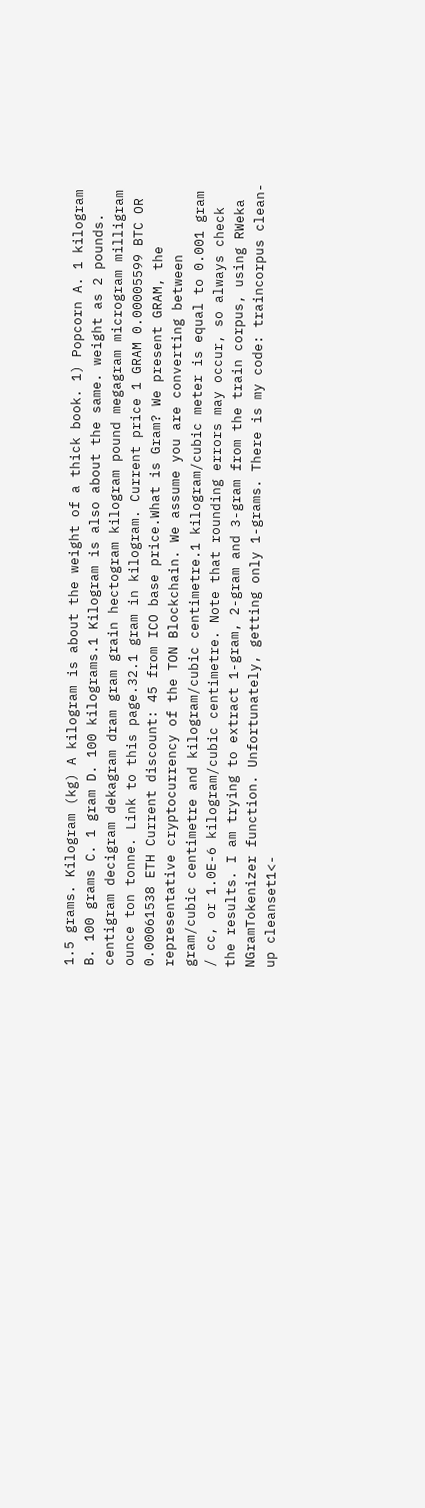1.5 grams. Kilogram (kg) A kilogram is about the weight of a thick book. 1) Popcorn A. 1 kilogram B. 100 grams C. 1 gram D. 100 kilograms.1 Kilogram is also about the same. weight as 2 pounds. centigram decigram dekagram dram gram grain hectogram kilogram pound megagram microgram milligram ounce ton tonne. Link to this page.32.1 gram in kilogram. Current price 1 GRAM 0.00005599 BTC OR 0.00061538 ETH Current discount: 45 from ICO base price.What is Gram? We present GRAM, the representative cryptocurrency of the TON Blockchain. We assume you are converting between gram/cubic centimetre and kilogram/cubic centimetre.1 kilogram/cubic meter is equal to 0.001 gram / cc, or 1.0E-6 kilogram/cubic centimetre. Note that rounding errors may occur, so always check the results. I am trying to extract 1-gram, 2-gram and 3-gram from the train corpus, using RWeka NGramTokenizer function. Unfortunately, getting only 1-grams. There is my code: traincorpus clean-up cleanset1<-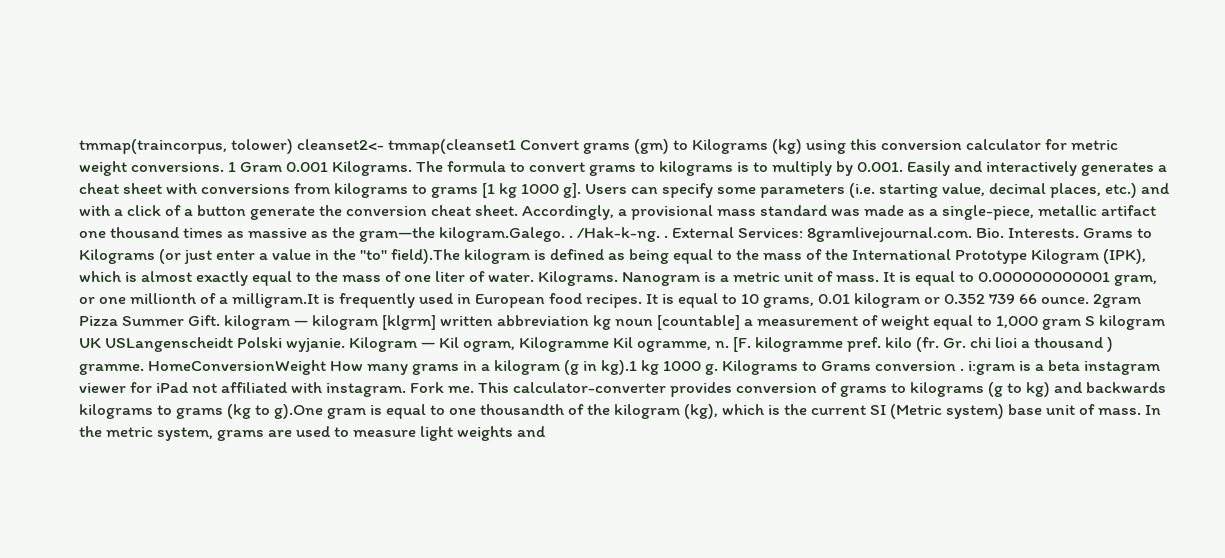tmmap(traincorpus, tolower) cleanset2<- tmmap(cleanset1 Convert grams (gm) to Kilograms (kg) using this conversion calculator for metric weight conversions. 1 Gram 0.001 Kilograms. The formula to convert grams to kilograms is to multiply by 0.001. Easily and interactively generates a cheat sheet with conversions from kilograms to grams [1 kg 1000 g]. Users can specify some parameters (i.e. starting value, decimal places, etc.) and with a click of a button generate the conversion cheat sheet. Accordingly, a provisional mass standard was made as a single-piece, metallic artifact one thousand times as massive as the gram—the kilogram.Galego. . /Hak-k-ng. . External Services: 8gramlivejournal.com. Bio. Interests. Grams to Kilograms (or just enter a value in the "to" field).The kilogram is defined as being equal to the mass of the International Prototype Kilogram (IPK), which is almost exactly equal to the mass of one liter of water. Kilograms. Nanogram is a metric unit of mass. It is equal to 0.000000000001 gram, or one millionth of a milligram.It is frequently used in European food recipes. It is equal to 10 grams, 0.01 kilogram or 0.352 739 66 ounce. 2gram Pizza Summer Gift. kilogram — kilogram [klgrm] written abbreviation kg noun [countable] a measurement of weight equal to 1,000 gram S kilogram UK USLangenscheidt Polski wyjanie. Kilogram — Kil ogram, Kilogramme Kil ogramme, n. [F. kilogramme pref. kilo (fr. Gr. chi lioi a thousand ) gramme. HomeConversionWeight How many grams in a kilogram (g in kg).1 kg 1000 g. Kilograms to Grams conversion . i:gram is a beta instagram viewer for iPad not affiliated with instagram. Fork me. This calculator-converter provides conversion of grams to kilograms (g to kg) and backwards kilograms to grams (kg to g).One gram is equal to one thousandth of the kilogram (kg), which is the current SI (Metric system) base unit of mass. In the metric system, grams are used to measure light weights and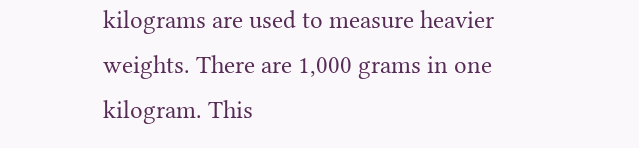kilograms are used to measure heavier weights. There are 1,000 grams in one kilogram. This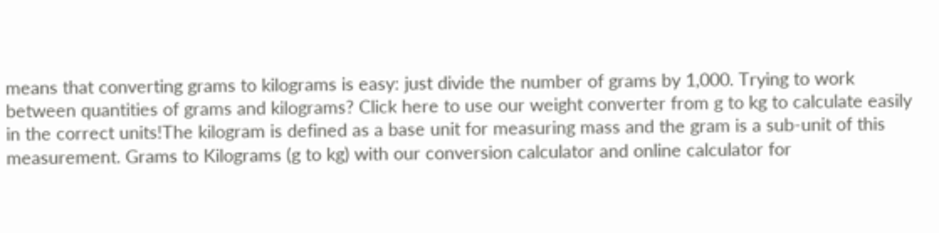means that converting grams to kilograms is easy: just divide the number of grams by 1,000. Trying to work between quantities of grams and kilograms? Click here to use our weight converter from g to kg to calculate easily in the correct units!The kilogram is defined as a base unit for measuring mass and the gram is a sub-unit of this measurement. Grams to Kilograms (g to kg) with our conversion calculator and online calculator for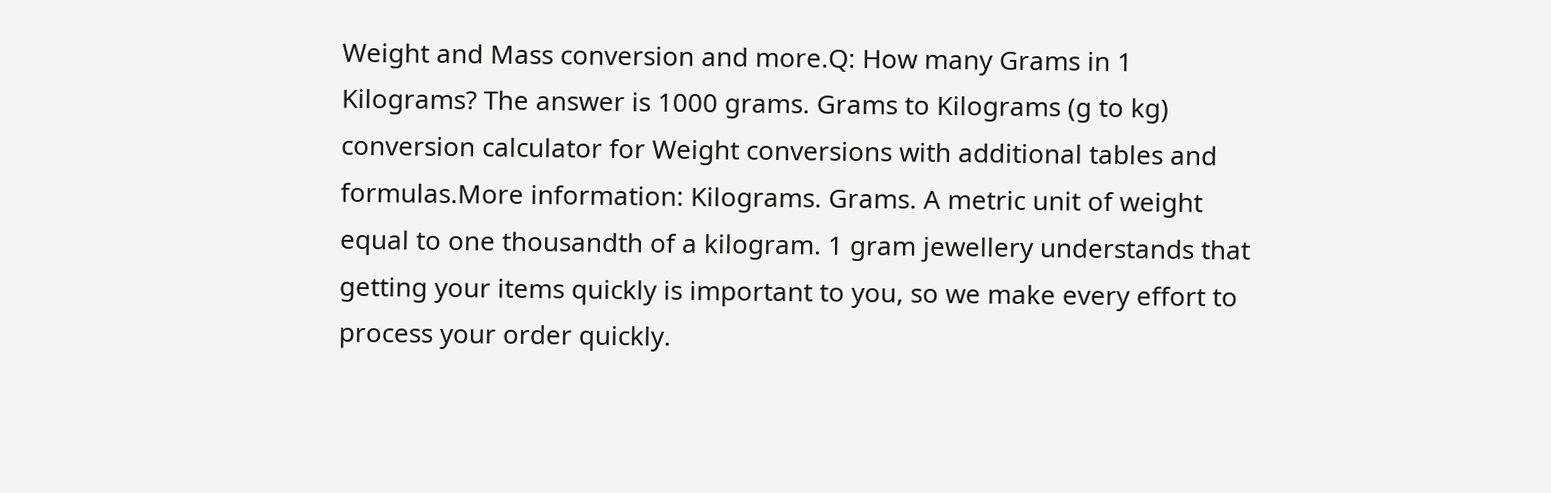Weight and Mass conversion and more.Q: How many Grams in 1 Kilograms? The answer is 1000 grams. Grams to Kilograms (g to kg) conversion calculator for Weight conversions with additional tables and formulas.More information: Kilograms. Grams. A metric unit of weight equal to one thousandth of a kilogram. 1 gram jewellery understands that getting your items quickly is important to you, so we make every effort to process your order quickly.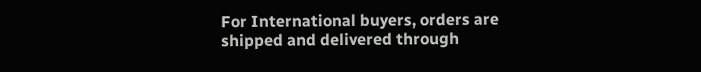For International buyers, orders are shipped and delivered through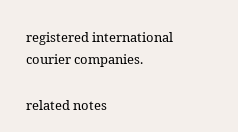registered international courier companies.

related notes